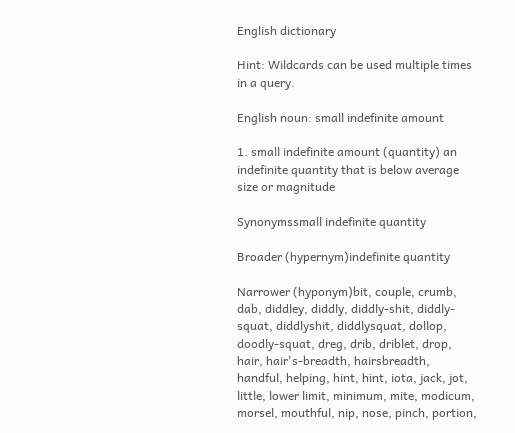English dictionary

Hint: Wildcards can be used multiple times in a query.

English noun: small indefinite amount

1. small indefinite amount (quantity) an indefinite quantity that is below average size or magnitude

Synonymssmall indefinite quantity

Broader (hypernym)indefinite quantity

Narrower (hyponym)bit, couple, crumb, dab, diddley, diddly, diddly-shit, diddly-squat, diddlyshit, diddlysquat, dollop, doodly-squat, dreg, drib, driblet, drop, hair, hair's-breadth, hairsbreadth, handful, helping, hint, hint, iota, jack, jot, little, lower limit, minimum, mite, modicum, morsel, mouthful, nip, nose, pinch, portion,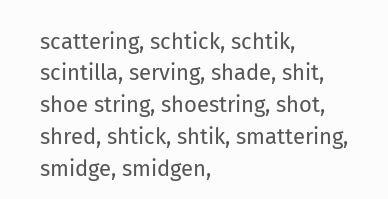scattering, schtick, schtik, scintilla, serving, shade, shit, shoe string, shoestring, shot, shred, shtick, shtik, smattering, smidge, smidgen,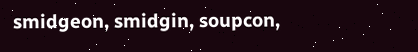smidgeon, smidgin, soupcon,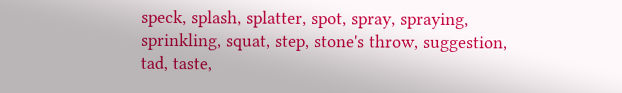speck, splash, splatter, spot, spray, spraying, sprinkling, squat, step, stone's throw, suggestion, tad, taste,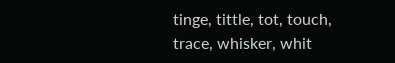tinge, tittle, tot, touch, trace, whisker, whit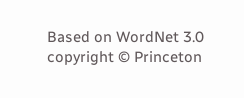Based on WordNet 3.0 copyright © Princeton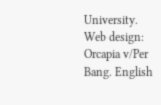University.
Web design: Orcapia v/Per Bang. English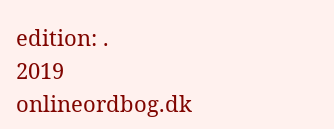edition: .
2019 onlineordbog.dk